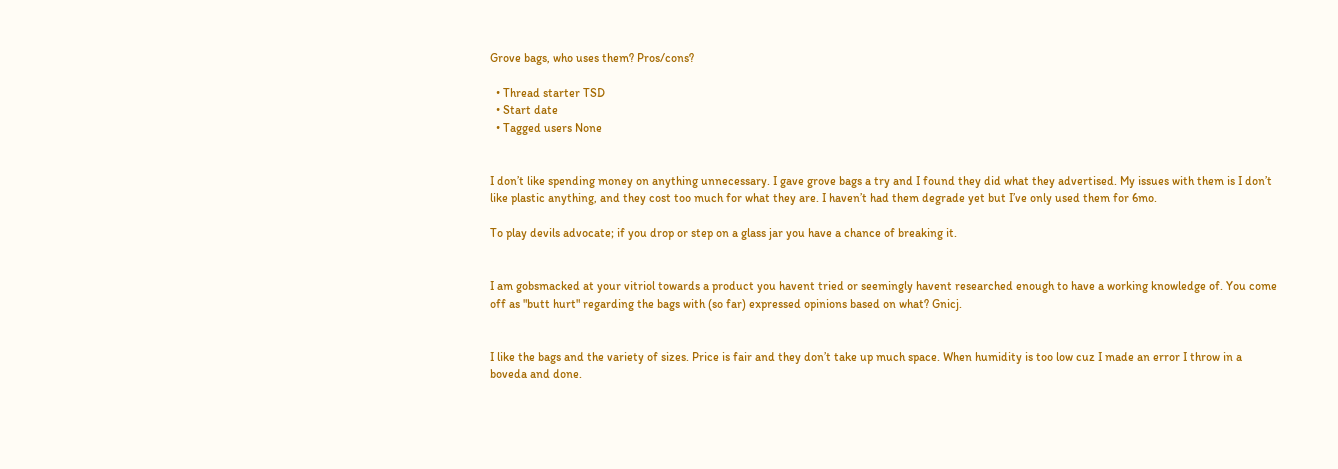Grove bags, who uses them? Pros/cons?

  • Thread starter TSD
  • Start date
  • Tagged users None


I don’t like spending money on anything unnecessary. I gave grove bags a try and I found they did what they advertised. My issues with them is I don’t like plastic anything, and they cost too much for what they are. I haven’t had them degrade yet but I’ve only used them for 6mo.

To play devils advocate; if you drop or step on a glass jar you have a chance of breaking it.


I am gobsmacked at your vitriol towards a product you havent tried or seemingly havent researched enough to have a working knowledge of. You come off as "butt hurt" regarding the bags with (so far) expressed opinions based on what? Gnicj.


I like the bags and the variety of sizes. Price is fair and they don’t take up much space. When humidity is too low cuz I made an error I throw in a boveda and done.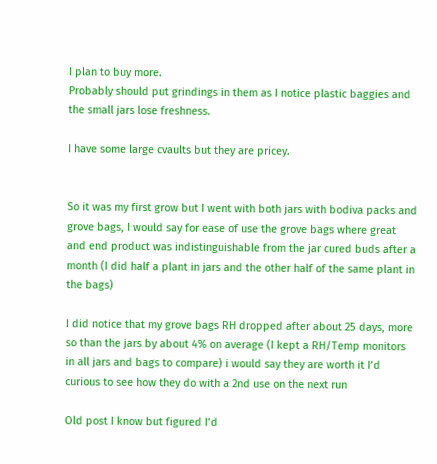I plan to buy more.
Probably should put grindings in them as I notice plastic baggies and the small jars lose freshness.

I have some large cvaults but they are pricey.


So it was my first grow but I went with both jars with bodiva packs and grove bags, I would say for ease of use the grove bags where great and end product was indistinguishable from the jar cured buds after a month (I did half a plant in jars and the other half of the same plant in the bags)

I did notice that my grove bags RH dropped after about 25 days, more so than the jars by about 4% on average (I kept a RH/Temp monitors in all jars and bags to compare) i would say they are worth it I’d curious to see how they do with a 2nd use on the next run

Old post I know but figured I’d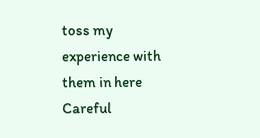toss my experience with them in here
Careful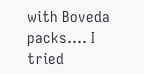with Boveda packs.... I tried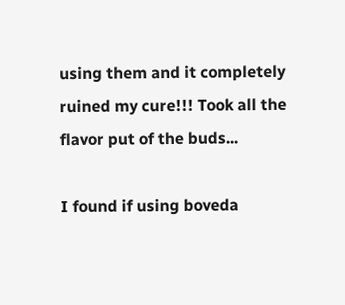using them and it completely ruined my cure!!! Took all the flavor put of the buds...

I found if using boveda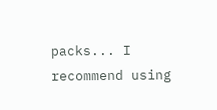packs... I recommend using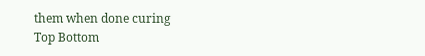them when done curing
Top Bottom